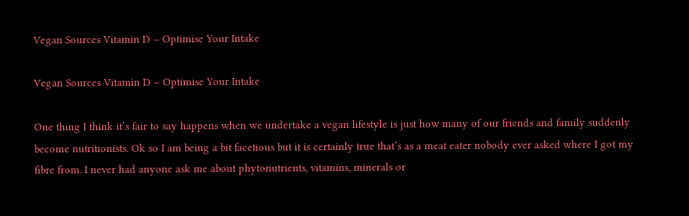Vegan Sources Vitamin D – Optimise Your Intake

Vegan Sources Vitamin D – Optimise Your Intake

One thing I think it’s fair to say happens when we undertake a vegan lifestyle is just how many of our friends and family suddenly become nutritionists. Ok so I am being a bit facetious but it is certainly true that’s as a meat eater nobody ever asked where I got my fibre from. I never had anyone ask me about phytonutrients, vitamins, minerals or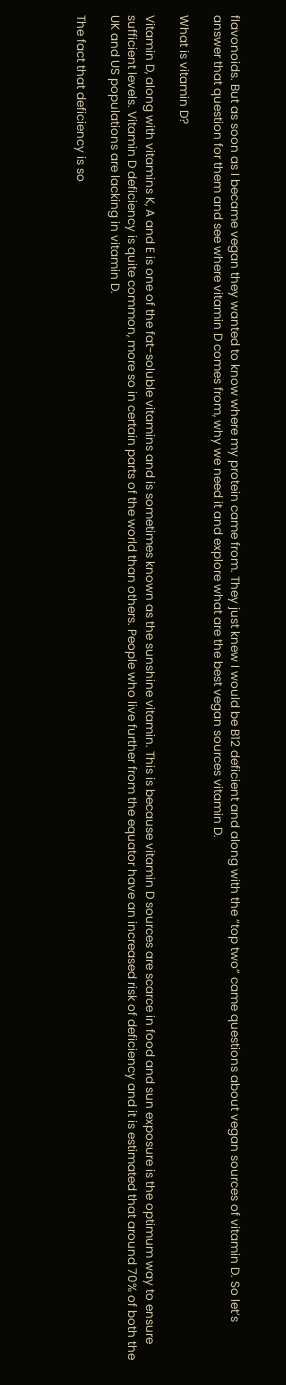flavonoids. But as soon as I became vegan they wanted to know where my protein came from. They just knew I would be B12 deficient and along with the “top two” came questions about vegan sources of vitamin D. So let’s answer that question for them and see where vitamin D comes from, why we need it and explore what are the best vegan sources vitamin D.

What is vitamin D?

Vitamin D, along with vitamins K, A and E is one of the fat-soluble vitamins and is sometimes known as the sunshine vitamin. This is because vitamin D sources are scarce in food and sun exposure is the optimum way to ensure sufficient levels. Vitamin D deficiency is quite common, more so in certain parts of the world than others. People who live further from the equator have an increased risk of deficiency and it is estimated that around 70% of both the UK and US populations are lacking in vitamin D.

The fact that deficiency is so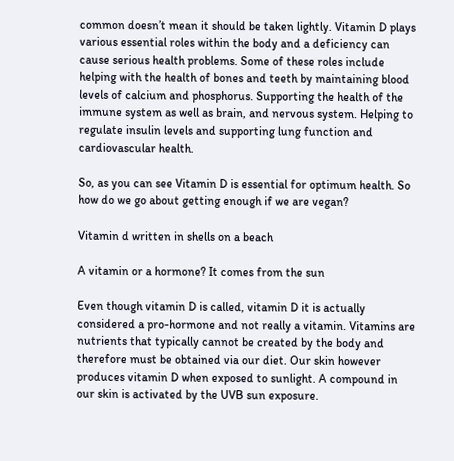common doesn’t mean it should be taken lightly. Vitamin D plays various essential roles within the body and a deficiency can cause serious health problems. Some of these roles include helping with the health of bones and teeth by maintaining blood levels of calcium and phosphorus. Supporting the health of the immune system as well as brain, and nervous system. Helping to regulate insulin levels and supporting lung function and cardiovascular health.

So, as you can see Vitamin D is essential for optimum health. So how do we go about getting enough if we are vegan?

Vitamin d written in shells on a beach

A vitamin or a hormone? It comes from the sun

Even though vitamin D is called, vitamin D it is actually considered a pro-hormone and not really a vitamin. Vitamins are nutrients that typically cannot be created by the body and therefore must be obtained via our diet. Our skin however produces vitamin D when exposed to sunlight. A compound in our skin is activated by the UVB sun exposure.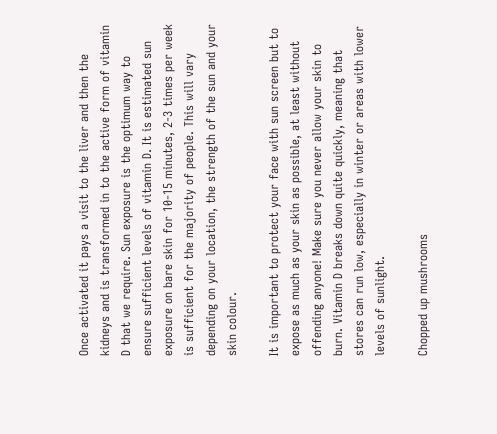Once activated it pays a visit to the liver and then the kidneys and is transformed in to the active form of vitamin D that we require. Sun exposure is the optimum way to ensure sufficient levels of vitamin D. It is estimated sun exposure on bare skin for 10-15 minutes, 2-3 times per week is sufficient for the majority of people. This will vary depending on your location, the strength of the sun and your skin colour.

It is important to protect your face with sun screen but to expose as much as your skin as possible, at least without offending anyone! Make sure you never allow your skin to burn. Vitamin D breaks down quite quickly, meaning that stores can run low, especially in winter or areas with lower levels of sunlight.

Chopped up mushrooms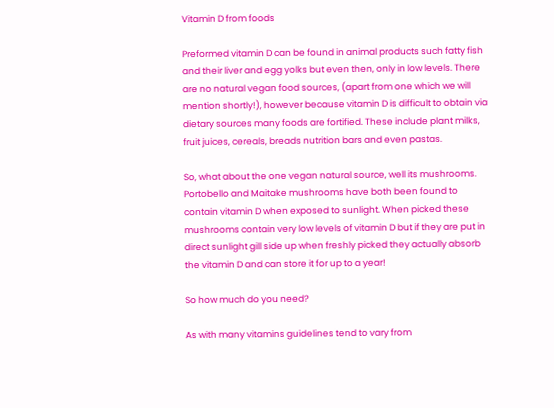Vitamin D from foods

Preformed vitamin D can be found in animal products such fatty fish and their liver and egg yolks but even then, only in low levels. There are no natural vegan food sources, (apart from one which we will mention shortly!), however because vitamin D is difficult to obtain via dietary sources many foods are fortified. These include plant milks, fruit juices, cereals, breads nutrition bars and even pastas.

So, what about the one vegan natural source, well its mushrooms. Portobello and Maitake mushrooms have both been found to contain vitamin D when exposed to sunlight. When picked these mushrooms contain very low levels of vitamin D but if they are put in direct sunlight gill side up when freshly picked they actually absorb the vitamin D and can store it for up to a year!

So how much do you need?

As with many vitamins guidelines tend to vary from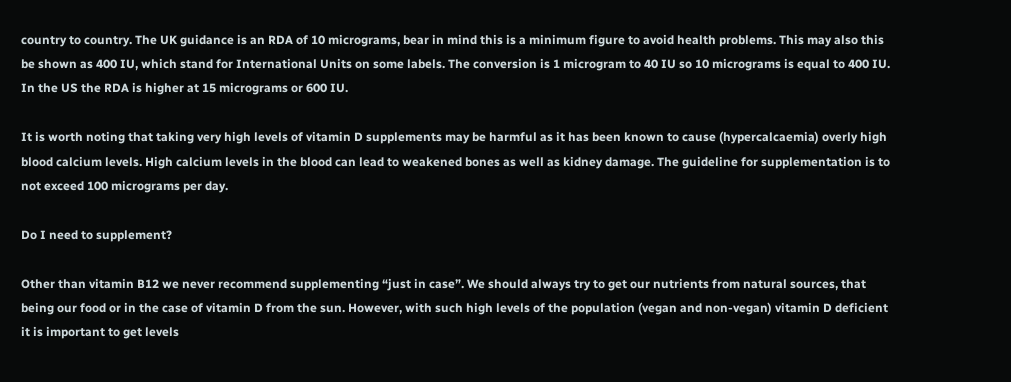country to country. The UK guidance is an RDA of 10 micrograms, bear in mind this is a minimum figure to avoid health problems. This may also this be shown as 400 IU, which stand for International Units on some labels. The conversion is 1 microgram to 40 IU so 10 micrograms is equal to 400 IU. In the US the RDA is higher at 15 micrograms or 600 IU.

It is worth noting that taking very high levels of vitamin D supplements may be harmful as it has been known to cause (hypercalcaemia) overly high blood calcium levels. High calcium levels in the blood can lead to weakened bones as well as kidney damage. The guideline for supplementation is to not exceed 100 micrograms per day.

Do I need to supplement?

Other than vitamin B12 we never recommend supplementing “just in case”. We should always try to get our nutrients from natural sources, that being our food or in the case of vitamin D from the sun. However, with such high levels of the population (vegan and non-vegan) vitamin D deficient it is important to get levels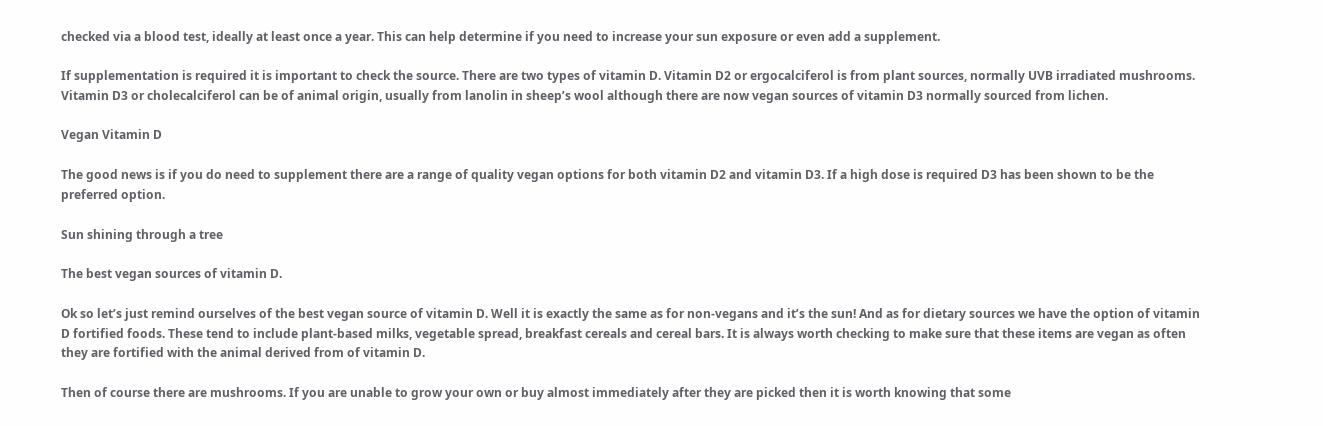checked via a blood test, ideally at least once a year. This can help determine if you need to increase your sun exposure or even add a supplement.

If supplementation is required it is important to check the source. There are two types of vitamin D. Vitamin D2 or ergocalciferol is from plant sources, normally UVB irradiated mushrooms. Vitamin D3 or cholecalciferol can be of animal origin, usually from lanolin in sheep’s wool although there are now vegan sources of vitamin D3 normally sourced from lichen.

Vegan Vitamin D

The good news is if you do need to supplement there are a range of quality vegan options for both vitamin D2 and vitamin D3. If a high dose is required D3 has been shown to be the preferred option.

Sun shining through a tree

The best vegan sources of vitamin D.

Ok so let’s just remind ourselves of the best vegan source of vitamin D. Well it is exactly the same as for non-vegans and it’s the sun! And as for dietary sources we have the option of vitamin D fortified foods. These tend to include plant-based milks, vegetable spread, breakfast cereals and cereal bars. It is always worth checking to make sure that these items are vegan as often they are fortified with the animal derived from of vitamin D.

Then of course there are mushrooms. If you are unable to grow your own or buy almost immediately after they are picked then it is worth knowing that some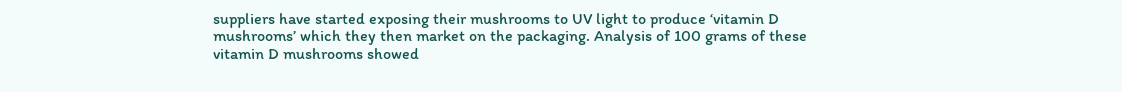suppliers have started exposing their mushrooms to UV light to produce ‘vitamin D mushrooms’ which they then market on the packaging. Analysis of 100 grams of these vitamin D mushrooms showed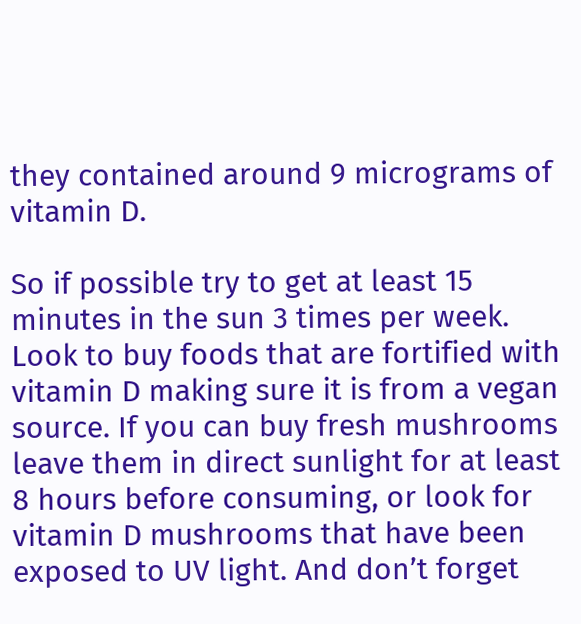they contained around 9 micrograms of vitamin D.

So if possible try to get at least 15 minutes in the sun 3 times per week. Look to buy foods that are fortified with vitamin D making sure it is from a vegan source. If you can buy fresh mushrooms leave them in direct sunlight for at least 8 hours before consuming, or look for vitamin D mushrooms that have been exposed to UV light. And don’t forget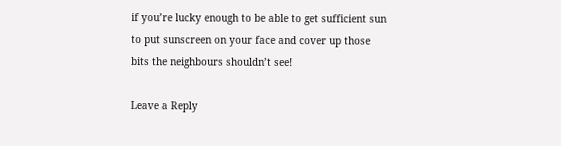if you’re lucky enough to be able to get sufficient sun to put sunscreen on your face and cover up those bits the neighbours shouldn’t see!

Leave a Reply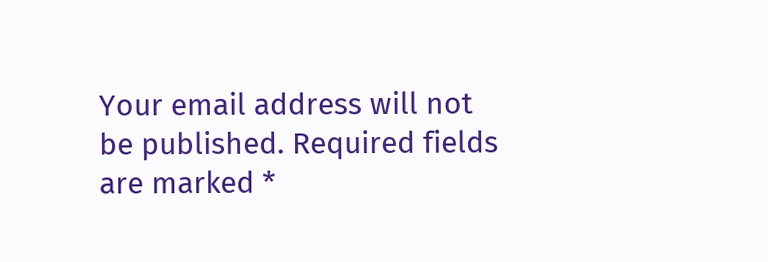Your email address will not be published. Required fields are marked *